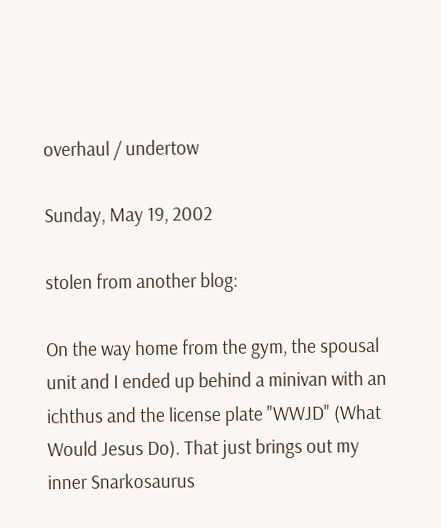overhaul / undertow

Sunday, May 19, 2002

stolen from another blog:

On the way home from the gym, the spousal unit and I ended up behind a minivan with an ichthus and the license plate "WWJD" (What Would Jesus Do). That just brings out my inner Snarkosaurus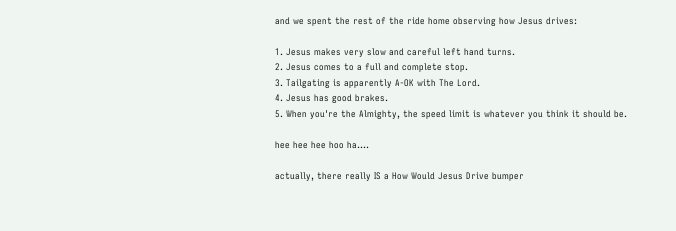and we spent the rest of the ride home observing how Jesus drives:

1. Jesus makes very slow and careful left hand turns.
2. Jesus comes to a full and complete stop.
3. Tailgating is apparently A-OK with The Lord.
4. Jesus has good brakes.
5. When you're the Almighty, the speed limit is whatever you think it should be.

hee hee hee hoo ha....

actually, there really IS a How Would Jesus Drive bumper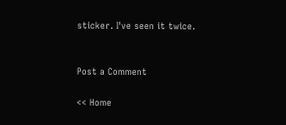sticker. I've seen it twice.


Post a Comment

<< Home